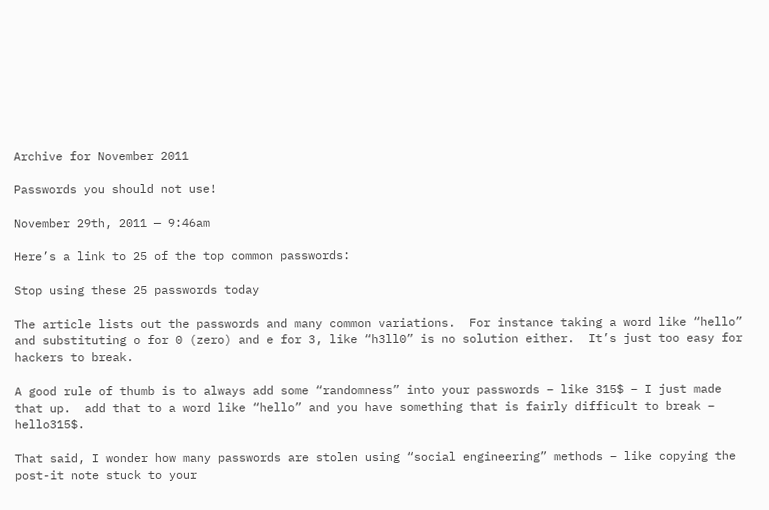Archive for November 2011

Passwords you should not use!

November 29th, 2011 — 9:46am

Here’s a link to 25 of the top common passwords:

Stop using these 25 passwords today

The article lists out the passwords and many common variations.  For instance taking a word like “hello” and substituting o for 0 (zero) and e for 3, like “h3ll0” is no solution either.  It’s just too easy for hackers to break.

A good rule of thumb is to always add some “randomness” into your passwords – like 315$ – I just made that up.  add that to a word like “hello” and you have something that is fairly difficult to break – hello315$.

That said, I wonder how many passwords are stolen using “social engineering” methods – like copying the post-it note stuck to your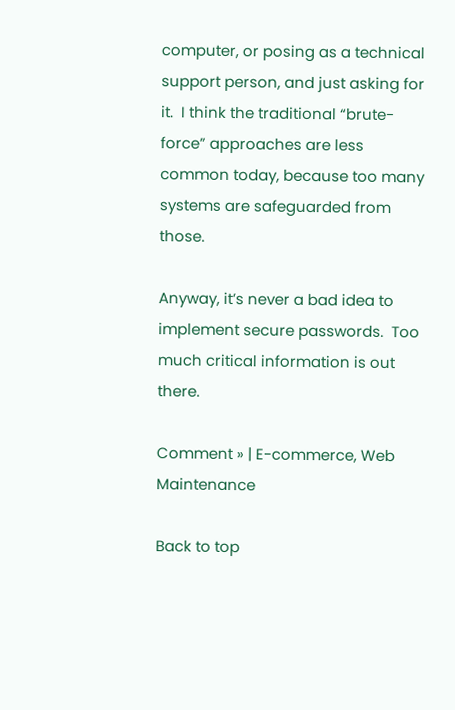computer, or posing as a technical support person, and just asking for it.  I think the traditional “brute-force” approaches are less common today, because too many systems are safeguarded from those.

Anyway, it’s never a bad idea to implement secure passwords.  Too much critical information is out there.

Comment » | E-commerce, Web Maintenance

Back to top